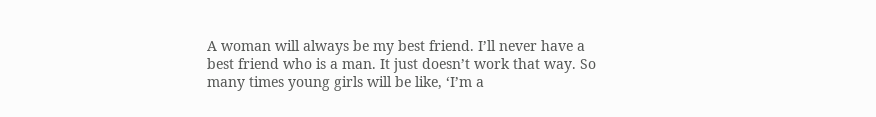A woman will always be my best friend. I’ll never have a best friend who is a man. It just doesn’t work that way. So many times young girls will be like, ‘I’m a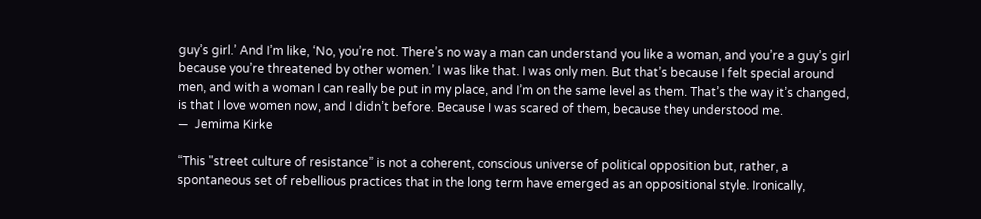guy’s girl.’ And I’m like, ‘No, you’re not. There’s no way a man can understand you like a woman, and you’re a guy’s girl because you’re threatened by other women.’ I was like that. I was only men. But that’s because I felt special around men, and with a woman I can really be put in my place, and I’m on the same level as them. That’s the way it’s changed, is that I love women now, and I didn’t before. Because I was scared of them, because they understood me.
—  Jemima Kirke

“This "street culture of resistance” is not a coherent, conscious universe of political opposition but, rather, a spontaneous set of rebellious practices that in the long term have emerged as an oppositional style. Ironically,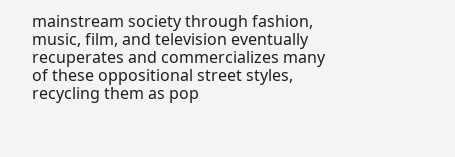mainstream society through fashion, music, film, and television eventually recuperates and commercializes many of these oppositional street styles, recycling them as pop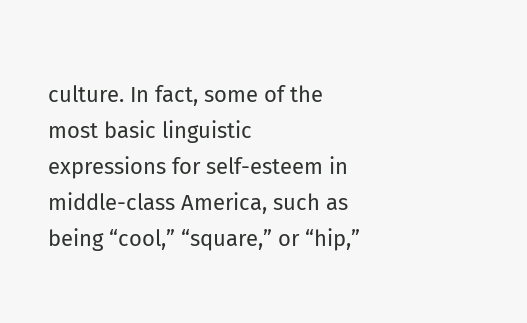culture. In fact, some of the most basic linguistic expressions for self-esteem in middle-class America, such as being “cool,” “square,” or “hip,”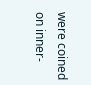were coined on inner-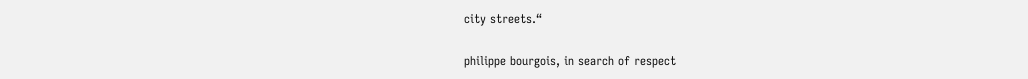city streets.“

philippe bourgois, in search of respect